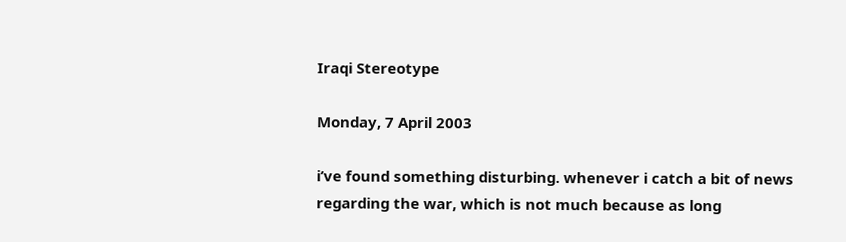Iraqi Stereotype

Monday, 7 April 2003

i’ve found something disturbing. whenever i catch a bit of news regarding the war, which is not much because as long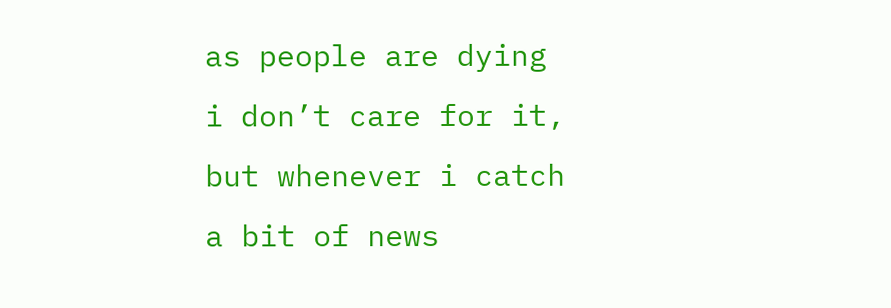as people are dying i don’t care for it, but whenever i catch a bit of news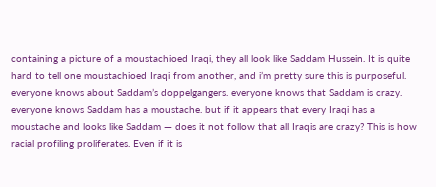containing a picture of a moustachioed Iraqi, they all look like Saddam Hussein. It is quite hard to tell one moustachioed Iraqi from another, and i’m pretty sure this is purposeful. everyone knows about Saddam’s doppelgangers. everyone knows that Saddam is crazy. everyone knows Saddam has a moustache. but if it appears that every Iraqi has a moustache and looks like Saddam — does it not follow that all Iraqis are crazy? This is how racial profiling proliferates. Even if it is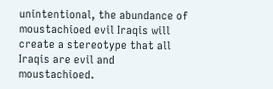unintentional, the abundance of moustachioed evil Iraqis will create a stereotype that all Iraqis are evil and moustachioed.